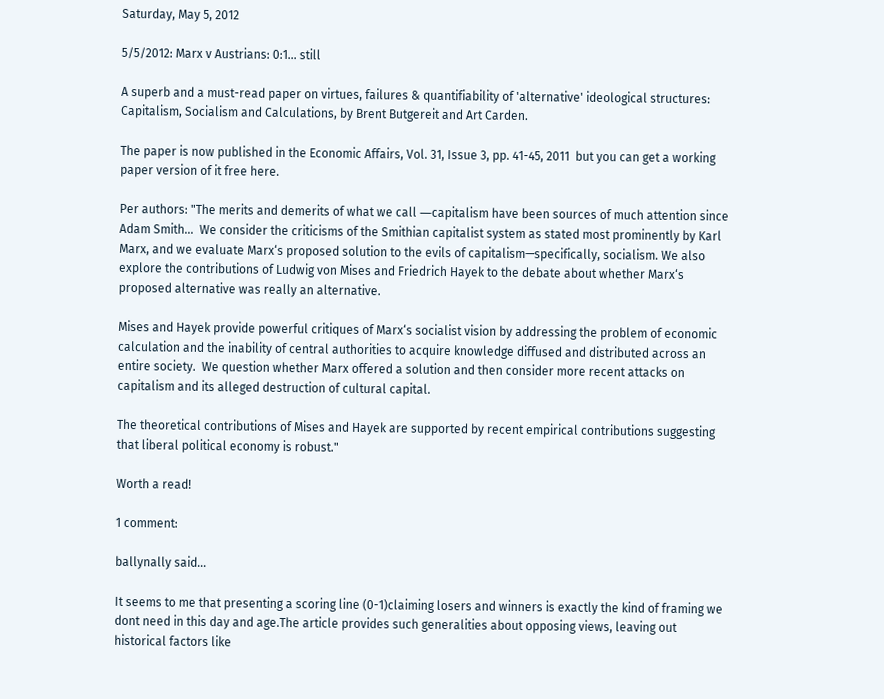Saturday, May 5, 2012

5/5/2012: Marx v Austrians: 0:1... still

A superb and a must-read paper on virtues, failures & quantifiability of 'alternative' ideological structures: Capitalism, Socialism and Calculations, by Brent Butgereit and Art Carden.

The paper is now published in the Economic Affairs, Vol. 31, Issue 3, pp. 41-45, 2011  but you can get a working paper version of it free here.

Per authors: "The merits and demerits of what we call ―capitalism have been sources of much attention since Adam Smith...  We consider the criticisms of the Smithian capitalist system as stated most prominently by Karl Marx, and we evaluate Marx‘s proposed solution to the evils of capitalism—specifically, socialism. We also explore the contributions of Ludwig von Mises and Friedrich Hayek to the debate about whether Marx‘s proposed alternative was really an alternative.

Mises and Hayek provide powerful critiques of Marx‘s socialist vision by addressing the problem of economic calculation and the inability of central authorities to acquire knowledge diffused and distributed across an entire society.  We question whether Marx offered a solution and then consider more recent attacks on capitalism and its alleged destruction of cultural capital.

The theoretical contributions of Mises and Hayek are supported by recent empirical contributions suggesting that liberal political economy is robust."

Worth a read!

1 comment:

ballynally said...

It seems to me that presenting a scoring line (0-1)claiming losers and winners is exactly the kind of framing we dont need in this day and age.The article provides such generalities about opposing views, leaving out historical factors like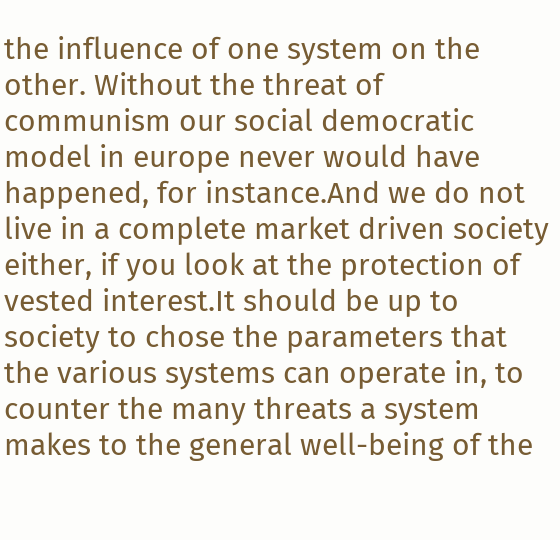the influence of one system on the other. Without the threat of communism our social democratic model in europe never would have happened, for instance.And we do not live in a complete market driven society either, if you look at the protection of vested interest.It should be up to society to chose the parameters that the various systems can operate in, to counter the many threats a system makes to the general well-being of the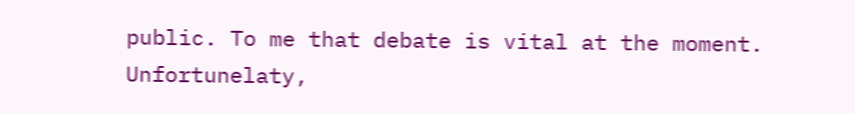public. To me that debate is vital at the moment. Unfortunelaty,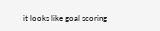it looks like goal scoring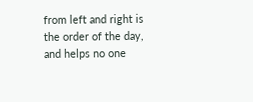from left and right is the order of the day, and helps no one